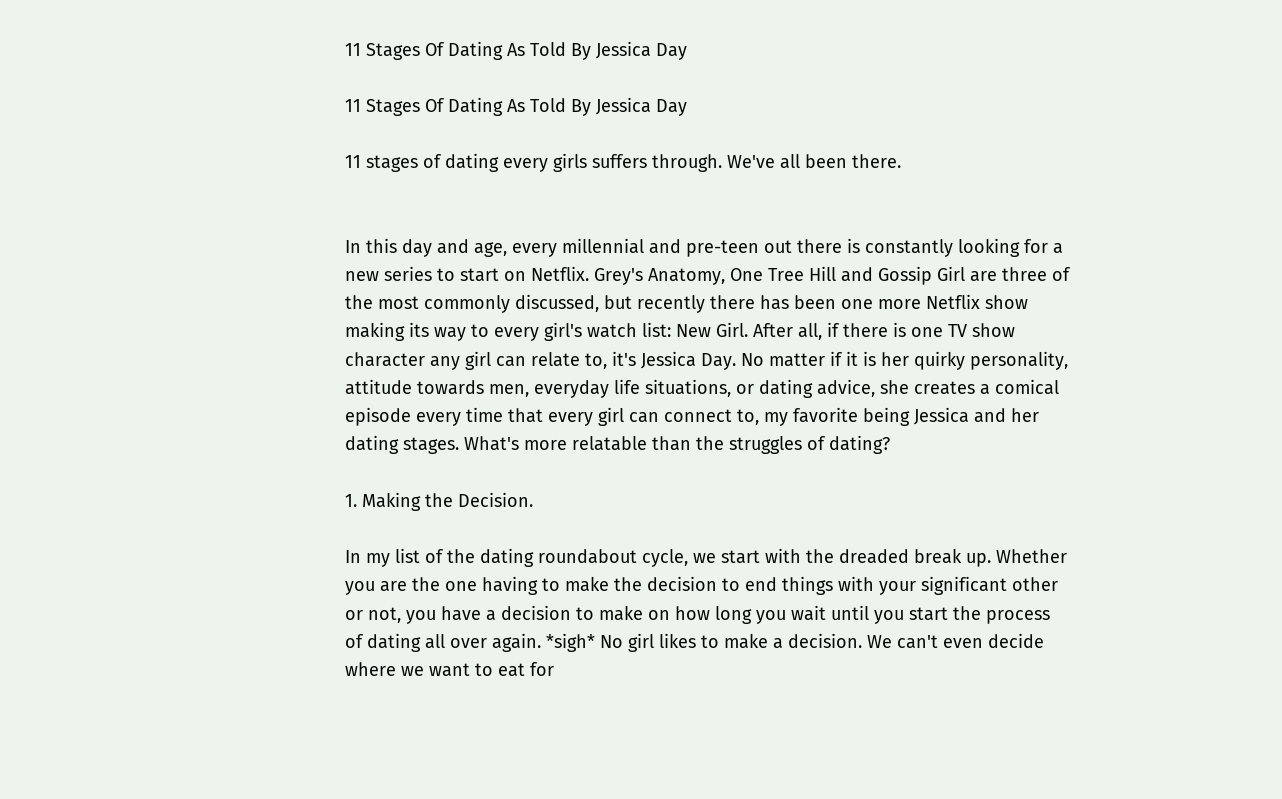11 Stages Of Dating As Told By Jessica Day

11 Stages Of Dating As Told By Jessica Day

11 stages of dating every girls suffers through. We've all been there.


In this day and age, every millennial and pre-teen out there is constantly looking for a new series to start on Netflix. Grey's Anatomy, One Tree Hill and Gossip Girl are three of the most commonly discussed, but recently there has been one more Netflix show making its way to every girl's watch list: New Girl. After all, if there is one TV show character any girl can relate to, it's Jessica Day. No matter if it is her quirky personality, attitude towards men, everyday life situations, or dating advice, she creates a comical episode every time that every girl can connect to, my favorite being Jessica and her dating stages. What's more relatable than the struggles of dating?

1. Making the Decision.

In my list of the dating roundabout cycle, we start with the dreaded break up. Whether you are the one having to make the decision to end things with your significant other or not, you have a decision to make on how long you wait until you start the process of dating all over again. *sigh* No girl likes to make a decision. We can't even decide where we want to eat for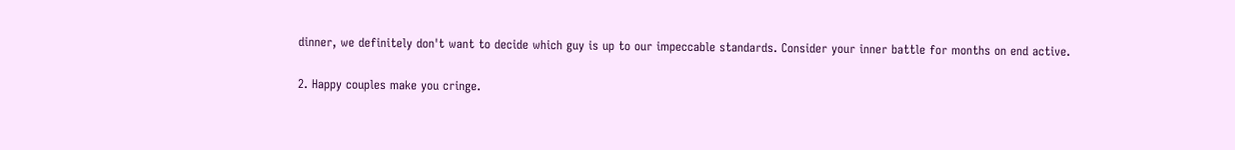dinner, we definitely don't want to decide which guy is up to our impeccable standards. Consider your inner battle for months on end active.

2. Happy couples make you cringe.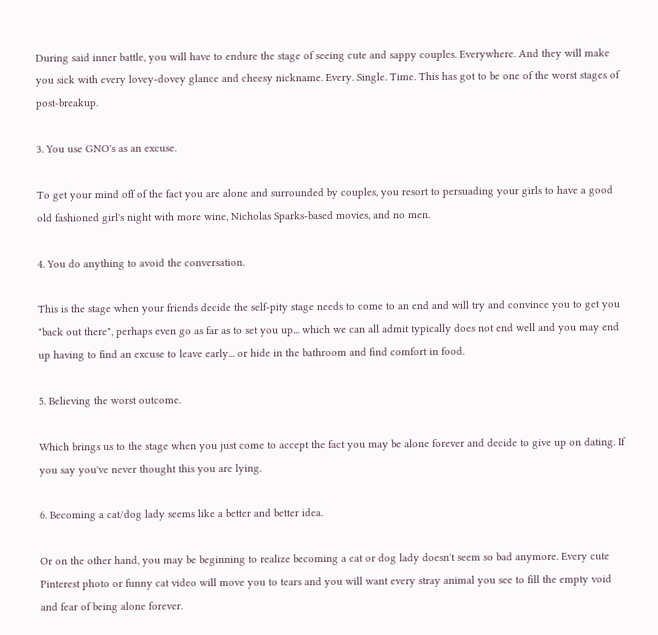During said inner battle, you will have to endure the stage of seeing cute and sappy couples. Everywhere. And they will make you sick with every lovey-dovey glance and cheesy nickname. Every. Single. Time. This has got to be one of the worst stages of post-breakup.

3. You use GNO's as an excuse.

To get your mind off of the fact you are alone and surrounded by couples, you resort to persuading your girls to have a good old fashioned girl's night with more wine, Nicholas Sparks-based movies, and no men.

4. You do anything to avoid the conversation.

This is the stage when your friends decide the self-pity stage needs to come to an end and will try and convince you to get you "back out there", perhaps even go as far as to set you up... which we can all admit typically does not end well and you may end up having to find an excuse to leave early... or hide in the bathroom and find comfort in food.

5. Believing the worst outcome.

Which brings us to the stage when you just come to accept the fact you may be alone forever and decide to give up on dating. If you say you've never thought this you are lying.

6. Becoming a cat/dog lady seems like a better and better idea.

Or on the other hand, you may be beginning to realize becoming a cat or dog lady doesn't seem so bad anymore. Every cute Pinterest photo or funny cat video will move you to tears and you will want every stray animal you see to fill the empty void and fear of being alone forever.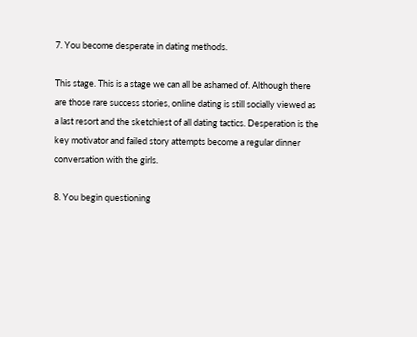7. You become desperate in dating methods.

This stage. This is a stage we can all be ashamed of. Although there are those rare success stories, online dating is still socially viewed as a last resort and the sketchiest of all dating tactics. Desperation is the key motivator and failed story attempts become a regular dinner conversation with the girls.

8. You begin questioning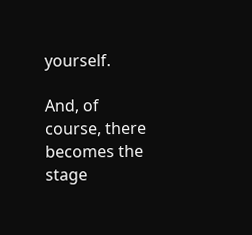yourself.

And, of course, there becomes the stage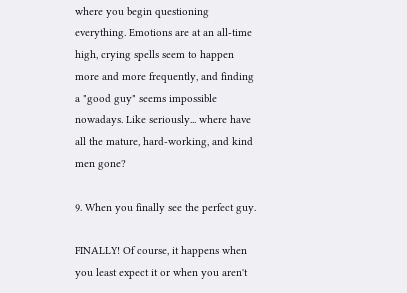where you begin questioning everything. Emotions are at an all-time high, crying spells seem to happen more and more frequently, and finding a "good guy" seems impossible nowadays. Like seriously... where have all the mature, hard-working, and kind men gone?

9. When you finally see the perfect guy.

FINALLY! Of course, it happens when you least expect it or when you aren't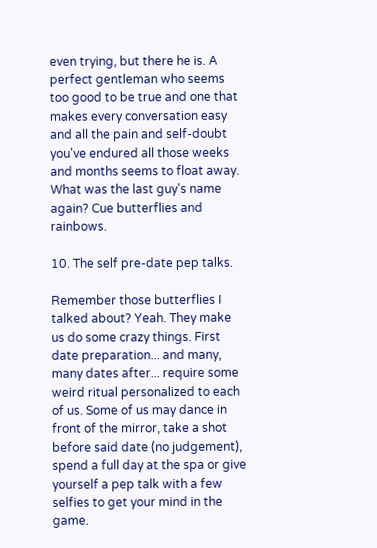even trying, but there he is. A perfect gentleman who seems too good to be true and one that makes every conversation easy and all the pain and self-doubt you've endured all those weeks and months seems to float away. What was the last guy's name again? Cue butterflies and rainbows.

10. The self pre-date pep talks.

Remember those butterflies I talked about? Yeah. They make us do some crazy things. First date preparation... and many, many dates after... require some weird ritual personalized to each of us. Some of us may dance in front of the mirror, take a shot before said date (no judgement), spend a full day at the spa or give yourself a pep talk with a few selfies to get your mind in the game.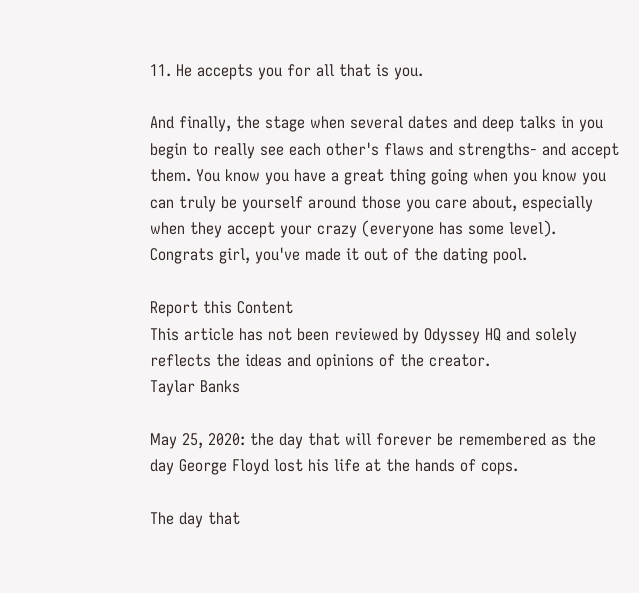11. He accepts you for all that is you.

And finally, the stage when several dates and deep talks in you begin to really see each other's flaws and strengths- and accept them. You know you have a great thing going when you know you can truly be yourself around those you care about, especially when they accept your crazy (everyone has some level). Congrats girl, you've made it out of the dating pool.

Report this Content
This article has not been reviewed by Odyssey HQ and solely reflects the ideas and opinions of the creator.
Taylar Banks

May 25, 2020: the day that will forever be remembered as the day George Floyd lost his life at the hands of cops.

The day that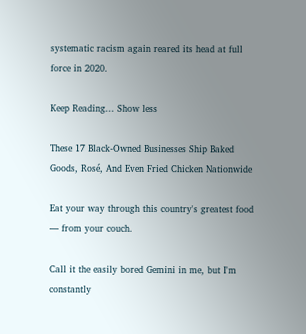systematic racism again reared its head at full force in 2020.

Keep Reading... Show less

These 17 Black-Owned Businesses Ship Baked Goods, Rosé, And Even Fried Chicken Nationwide

Eat your way through this country's greatest food — from your couch.

Call it the easily bored Gemini in me, but I'm constantly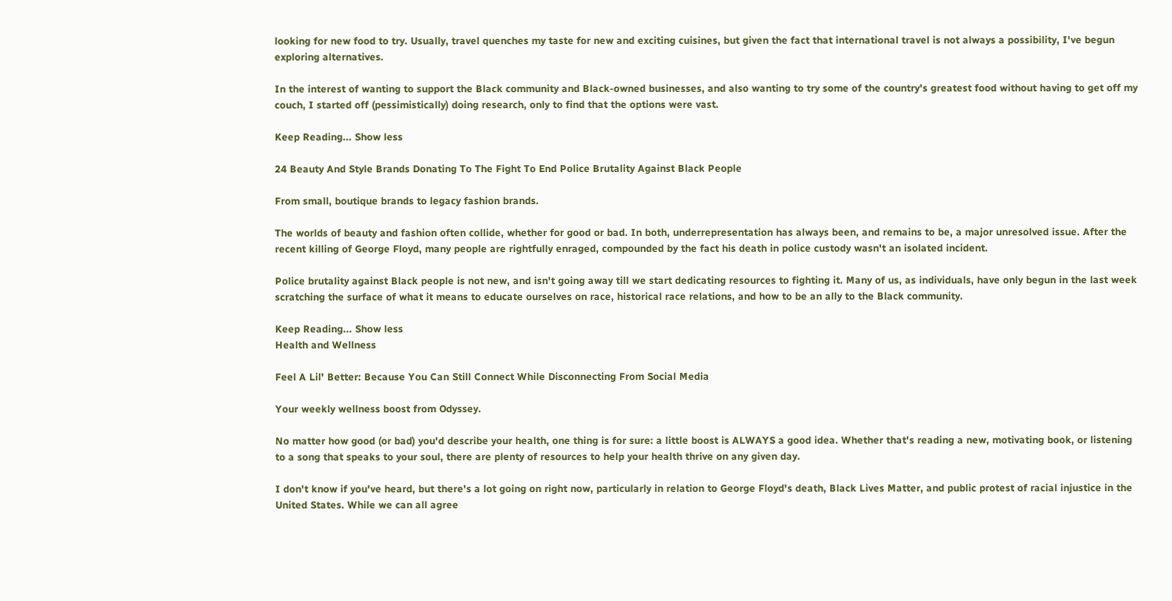looking for new food to try. Usually, travel quenches my taste for new and exciting cuisines, but given the fact that international travel is not always a possibility, I've begun exploring alternatives.

In the interest of wanting to support the Black community and Black-owned businesses, and also wanting to try some of the country's greatest food without having to get off my couch, I started off (pessimistically) doing research, only to find that the options were vast.

Keep Reading... Show less

24 Beauty And Style Brands Donating To The Fight To End Police Brutality Against Black People

From small, boutique brands to legacy fashion brands.

The worlds of beauty and fashion often collide, whether for good or bad. In both, underrepresentation has always been, and remains to be, a major unresolved issue. After the recent killing of George Floyd, many people are rightfully enraged, compounded by the fact his death in police custody wasn't an isolated incident.

Police brutality against Black people is not new, and isn't going away till we start dedicating resources to fighting it. Many of us, as individuals, have only begun in the last week scratching the surface of what it means to educate ourselves on race, historical race relations, and how to be an ally to the Black community.

Keep Reading... Show less
Health and Wellness

Feel A Lil' Better: Because You Can Still Connect While Disconnecting From Social Media

Your weekly wellness boost from Odyssey.

No matter how good (or bad) you'd describe your health, one thing is for sure: a little boost is ALWAYS a good idea. Whether that's reading a new, motivating book, or listening to a song that speaks to your soul, there are plenty of resources to help your health thrive on any given day.

I don't know if you've heard, but there's a lot going on right now, particularly in relation to George Floyd's death, Black Lives Matter, and public protest of racial injustice in the United States. While we can all agree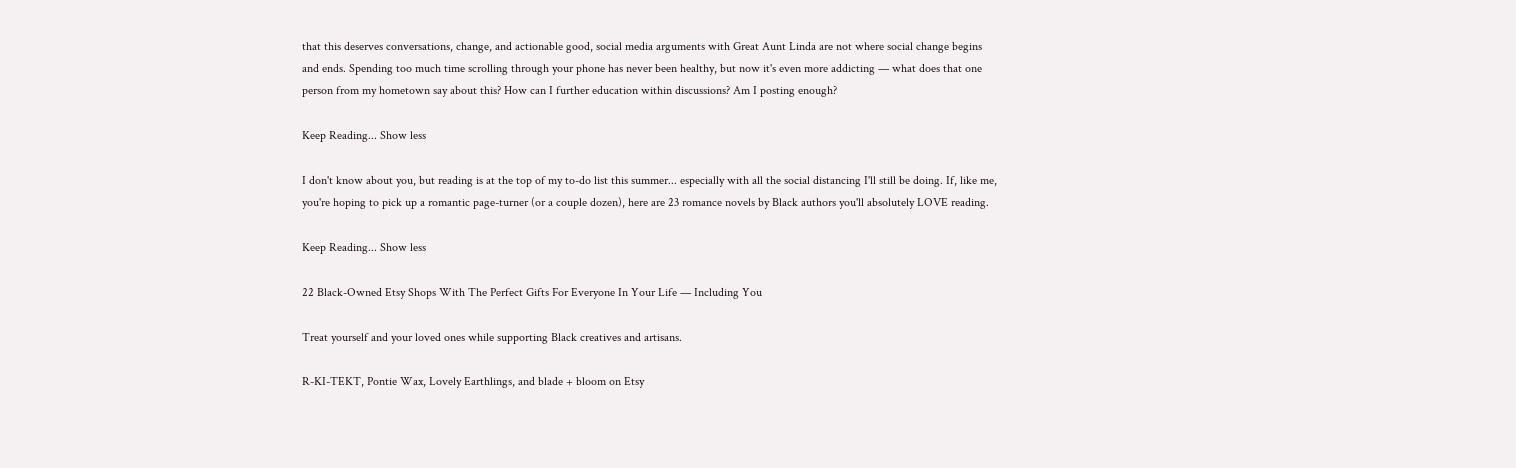that this deserves conversations, change, and actionable good, social media arguments with Great Aunt Linda are not where social change begins and ends. Spending too much time scrolling through your phone has never been healthy, but now it's even more addicting — what does that one person from my hometown say about this? How can I further education within discussions? Am I posting enough?

Keep Reading... Show less

I don't know about you, but reading is at the top of my to-do list this summer... especially with all the social distancing I'll still be doing. If, like me, you're hoping to pick up a romantic page-turner (or a couple dozen), here are 23 romance novels by Black authors you'll absolutely LOVE reading.

Keep Reading... Show less

22 Black-Owned Etsy Shops With The Perfect Gifts For Everyone In Your Life — Including You

Treat yourself and your loved ones while supporting Black creatives and artisans.

R-KI-TEKT, Pontie Wax, Lovely Earthlings, and blade + bloom on Etsy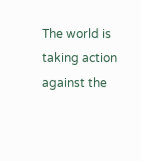The world is taking action against the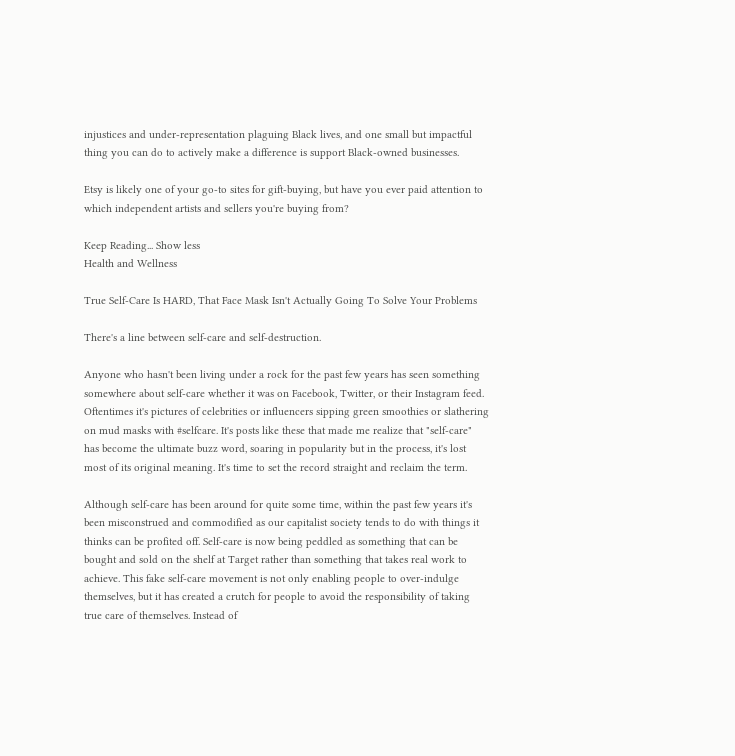injustices and under-representation plaguing Black lives, and one small but impactful thing you can do to actively make a difference is support Black-owned businesses.

Etsy is likely one of your go-to sites for gift-buying, but have you ever paid attention to which independent artists and sellers you're buying from?

Keep Reading... Show less
Health and Wellness

True Self-Care Is HARD, That Face Mask Isn't Actually Going To Solve Your Problems

There's a line between self-care and self-destruction.

Anyone who hasn't been living under a rock for the past few years has seen something somewhere about self-care whether it was on Facebook, Twitter, or their Instagram feed. Oftentimes it's pictures of celebrities or influencers sipping green smoothies or slathering on mud masks with #selfcare. It's posts like these that made me realize that "self-care" has become the ultimate buzz word, soaring in popularity but in the process, it's lost most of its original meaning. It's time to set the record straight and reclaim the term.

Although self-care has been around for quite some time, within the past few years it's been misconstrued and commodified as our capitalist society tends to do with things it thinks can be profited off. Self-care is now being peddled as something that can be bought and sold on the shelf at Target rather than something that takes real work to achieve. This fake self-care movement is not only enabling people to over-indulge themselves, but it has created a crutch for people to avoid the responsibility of taking true care of themselves. Instead of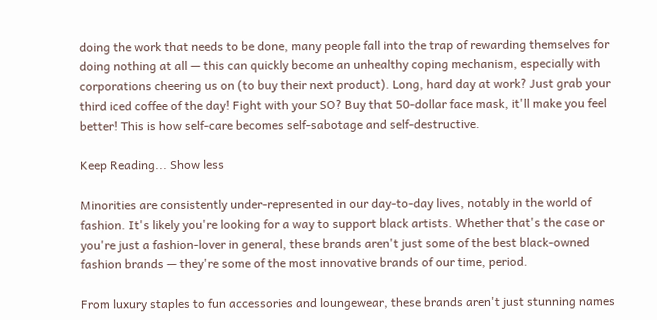doing the work that needs to be done, many people fall into the trap of rewarding themselves for doing nothing at all — this can quickly become an unhealthy coping mechanism, especially with corporations cheering us on (to buy their next product). Long, hard day at work? Just grab your third iced coffee of the day! Fight with your SO? Buy that 50-dollar face mask, it'll make you feel better! This is how self-care becomes self-sabotage and self-destructive.

Keep Reading... Show less

Minorities are consistently under-represented in our day-to-day lives, notably in the world of fashion. It's likely you're looking for a way to support black artists. Whether that's the case or you're just a fashion-lover in general, these brands aren't just some of the best black-owned fashion brands — they're some of the most innovative brands of our time, period.

From luxury staples to fun accessories and loungewear, these brands aren't just stunning names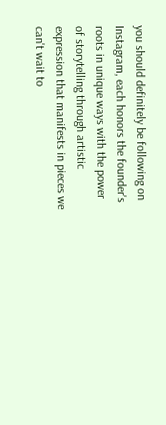you should definitely be following on Instagram, each honors the founder's roots in unique ways with the power of storytelling through artistic expression that manifests in pieces we can't wait to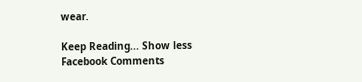wear.

Keep Reading... Show less
Facebook Comments